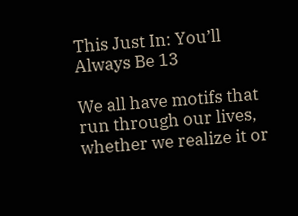This Just In: You’ll Always Be 13

We all have motifs that run through our lives, whether we realize it or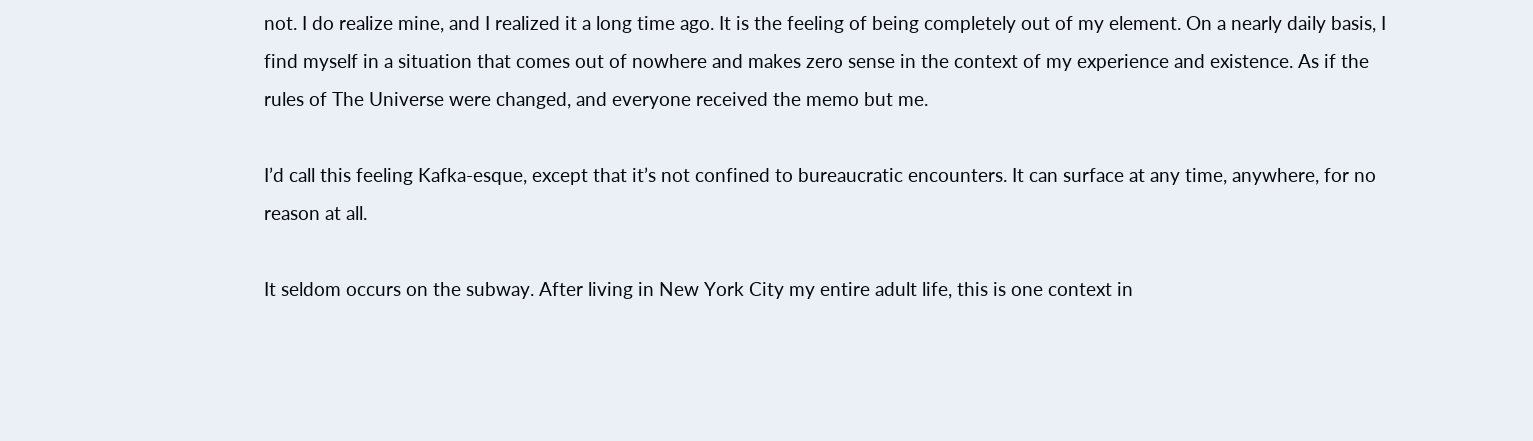not. I do realize mine, and I realized it a long time ago. It is the feeling of being completely out of my element. On a nearly daily basis, I find myself in a situation that comes out of nowhere and makes zero sense in the context of my experience and existence. As if the rules of The Universe were changed, and everyone received the memo but me.

I’d call this feeling Kafka-esque, except that it’s not confined to bureaucratic encounters. It can surface at any time, anywhere, for no reason at all.

It seldom occurs on the subway. After living in New York City my entire adult life, this is one context in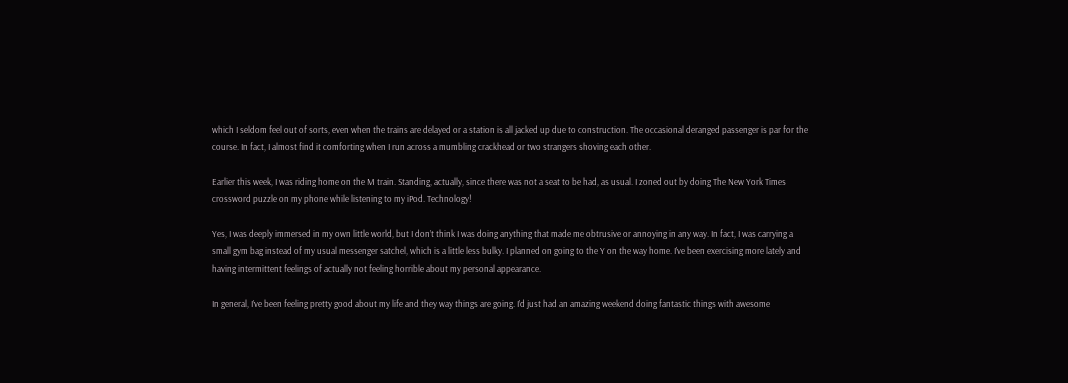which I seldom feel out of sorts, even when the trains are delayed or a station is all jacked up due to construction. The occasional deranged passenger is par for the course. In fact, I almost find it comforting when I run across a mumbling crackhead or two strangers shoving each other.

Earlier this week, I was riding home on the M train. Standing, actually, since there was not a seat to be had, as usual. I zoned out by doing The New York Times crossword puzzle on my phone while listening to my iPod. Technology!

Yes, I was deeply immersed in my own little world, but I don’t think I was doing anything that made me obtrusive or annoying in any way. In fact, I was carrying a small gym bag instead of my usual messenger satchel, which is a little less bulky. I planned on going to the Y on the way home. I’ve been exercising more lately and having intermittent feelings of actually not feeling horrible about my personal appearance.

In general, I’ve been feeling pretty good about my life and they way things are going. I’d just had an amazing weekend doing fantastic things with awesome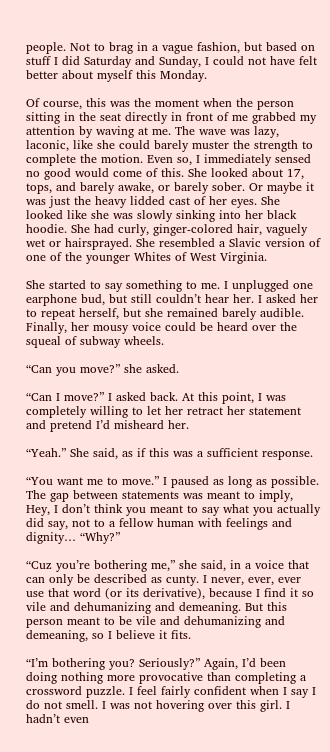people. Not to brag in a vague fashion, but based on stuff I did Saturday and Sunday, I could not have felt better about myself this Monday.

Of course, this was the moment when the person sitting in the seat directly in front of me grabbed my attention by waving at me. The wave was lazy, laconic, like she could barely muster the strength to complete the motion. Even so, I immediately sensed no good would come of this. She looked about 17, tops, and barely awake, or barely sober. Or maybe it was just the heavy lidded cast of her eyes. She looked like she was slowly sinking into her black hoodie. She had curly, ginger-colored hair, vaguely wet or hairsprayed. She resembled a Slavic version of one of the younger Whites of West Virginia.

She started to say something to me. I unplugged one earphone bud, but still couldn’t hear her. I asked her to repeat herself, but she remained barely audible. Finally, her mousy voice could be heard over the squeal of subway wheels.

“Can you move?” she asked.

“Can I move?” I asked back. At this point, I was completely willing to let her retract her statement and pretend I’d misheard her.

“Yeah.” She said, as if this was a sufficient response.

“You want me to move.” I paused as long as possible. The gap between statements was meant to imply, Hey, I don’t think you meant to say what you actually did say, not to a fellow human with feelings and dignity… “Why?”

“Cuz you’re bothering me,” she said, in a voice that can only be described as cunty. I never, ever, ever use that word (or its derivative), because I find it so vile and dehumanizing and demeaning. But this person meant to be vile and dehumanizing and demeaning, so I believe it fits.

“I’m bothering you? Seriously?” Again, I’d been doing nothing more provocative than completing a crossword puzzle. I feel fairly confident when I say I do not smell. I was not hovering over this girl. I hadn’t even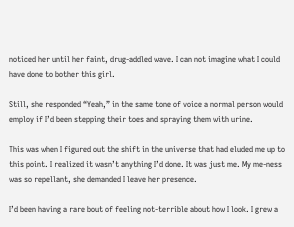noticed her until her faint, drug-addled wave. I can not imagine what I could have done to bother this girl.

Still, she responded “Yeah,” in the same tone of voice a normal person would employ if I’d been stepping their toes and spraying them with urine.

This was when I figured out the shift in the universe that had eluded me up to this point. I realized it wasn’t anything I’d done. It was just me. My me-ness was so repellant, she demanded I leave her presence.

I’d been having a rare bout of feeling not-terrible about how I look. I grew a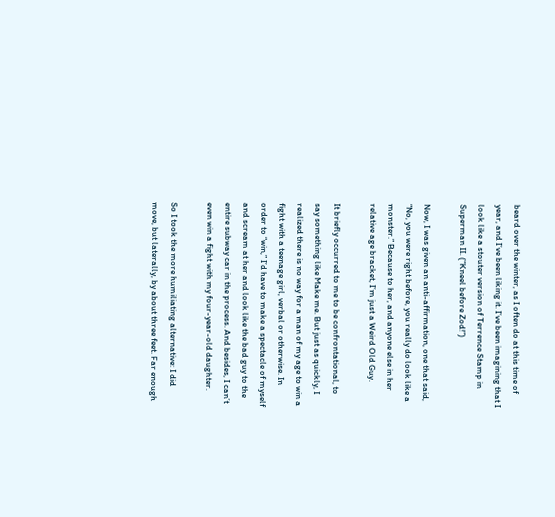beard over the winter, as I often do at this time of year, and I’ve been liking it. I’ve been imagining that I look like a stouter version of Terrence Stamp in Superman II. (“Kneel before Zod!”)

Now, I was given an anti-affirmation, one that said, “No, you were right before, you really do look like a monster.” Because to her, and anyone else in her relative age bracket, I’m just a Weird Old Guy.

It briefly occurred to me to be confrontational, to say something like Make me. But just as quickly, I realized there is no way for a man of my age to win a fight with a teenage girl, verbal or otherwise. In order to “win,” I’d have to make a spectacle of myself and scream at her and look like the bad guy to the entire subway car in the process. And besides, I can’t even win a fight with my four-year-old daughter.

So I took the more humiliating alternative: I did move, but laterally, by about three feet. Far enough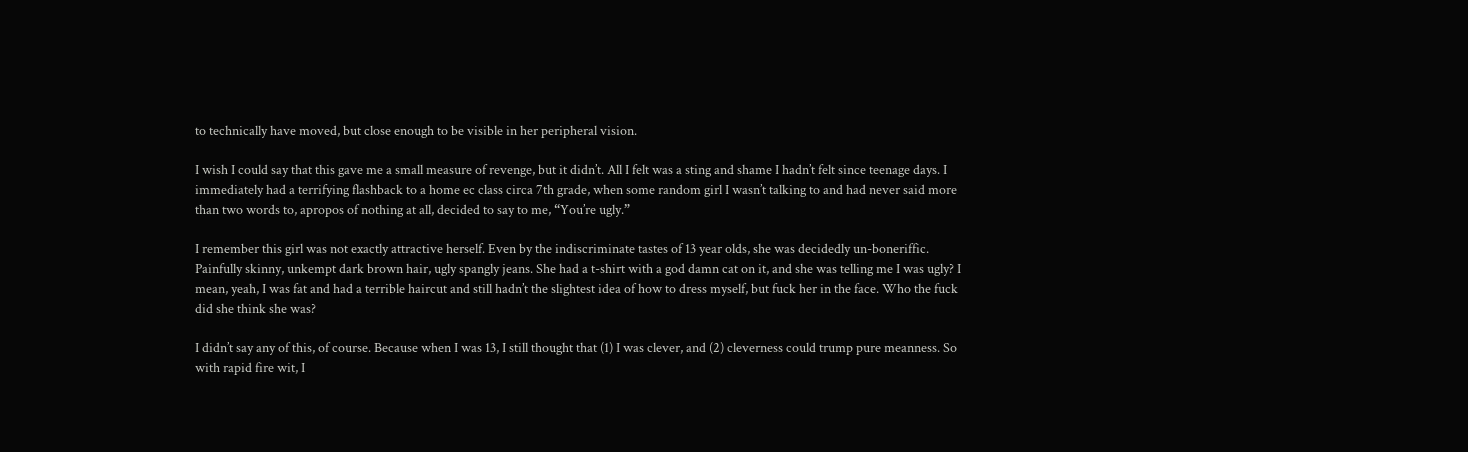to technically have moved, but close enough to be visible in her peripheral vision.

I wish I could say that this gave me a small measure of revenge, but it didn’t. All I felt was a sting and shame I hadn’t felt since teenage days. I immediately had a terrifying flashback to a home ec class circa 7th grade, when some random girl I wasn’t talking to and had never said more than two words to, apropos of nothing at all, decided to say to me, “You’re ugly.”

I remember this girl was not exactly attractive herself. Even by the indiscriminate tastes of 13 year olds, she was decidedly un-boneriffic. Painfully skinny, unkempt dark brown hair, ugly spangly jeans. She had a t-shirt with a god damn cat on it, and she was telling me I was ugly? I mean, yeah, I was fat and had a terrible haircut and still hadn’t the slightest idea of how to dress myself, but fuck her in the face. Who the fuck did she think she was?

I didn’t say any of this, of course. Because when I was 13, I still thought that (1) I was clever, and (2) cleverness could trump pure meanness. So with rapid fire wit, I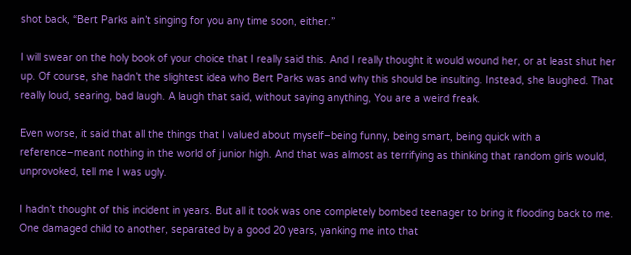shot back, “Bert Parks ain’t singing for you any time soon, either.”

I will swear on the holy book of your choice that I really said this. And I really thought it would wound her, or at least shut her up. Of course, she hadn’t the slightest idea who Bert Parks was and why this should be insulting. Instead, she laughed. That really loud, searing, bad laugh. A laugh that said, without saying anything, You are a weird freak.

Even worse, it said that all the things that I valued about myself–being funny, being smart, being quick with a reference–meant nothing in the world of junior high. And that was almost as terrifying as thinking that random girls would, unprovoked, tell me I was ugly.

I hadn’t thought of this incident in years. But all it took was one completely bombed teenager to bring it flooding back to me. One damaged child to another, separated by a good 20 years, yanking me into that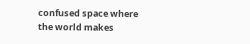confused space where the world makes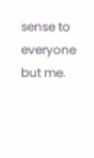sense to everyone but me.